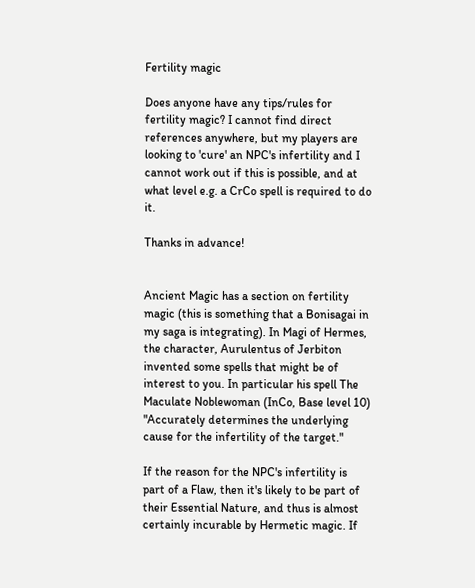Fertility magic

Does anyone have any tips/rules for fertility magic? I cannot find direct references anywhere, but my players are looking to 'cure' an NPC's infertility and I cannot work out if this is possible, and at what level e.g. a CrCo spell is required to do it.

Thanks in advance!


Ancient Magic has a section on fertility magic (this is something that a Bonisagai in my saga is integrating). In Magi of Hermes, the character, Aurulentus of Jerbiton invented some spells that might be of interest to you. In particular his spell The Maculate Noblewoman (InCo, Base level 10) "Accurately determines the underlying cause for the infertility of the target."

If the reason for the NPC's infertility is part of a Flaw, then it's likely to be part of their Essential Nature, and thus is almost certainly incurable by Hermetic magic. If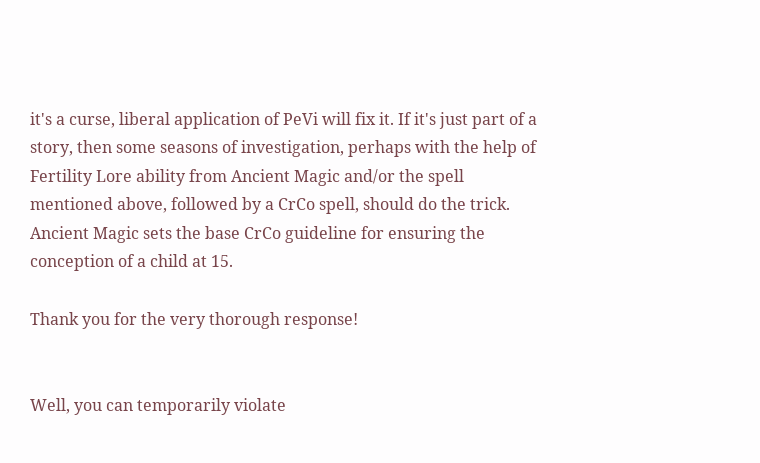it's a curse, liberal application of PeVi will fix it. If it's just part of a story, then some seasons of investigation, perhaps with the help of Fertility Lore ability from Ancient Magic and/or the spell mentioned above, followed by a CrCo spell, should do the trick. Ancient Magic sets the base CrCo guideline for ensuring the conception of a child at 15.

Thank you for the very thorough response!


Well, you can temporarily violate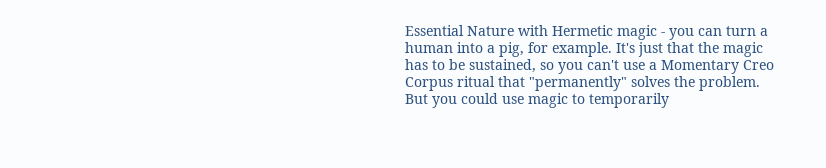Essential Nature with Hermetic magic - you can turn a human into a pig, for example. It's just that the magic has to be sustained, so you can't use a Momentary Creo Corpus ritual that "permanently" solves the problem. But you could use magic to temporarily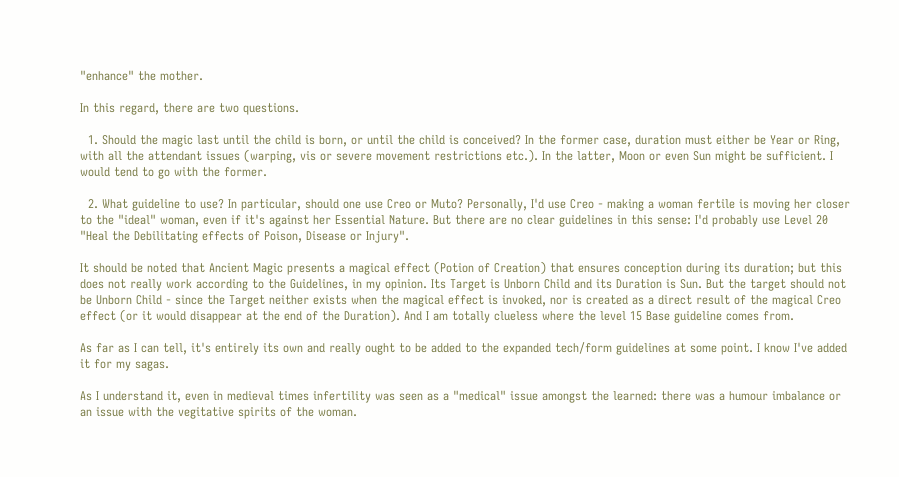"enhance" the mother.

In this regard, there are two questions.

  1. Should the magic last until the child is born, or until the child is conceived? In the former case, duration must either be Year or Ring, with all the attendant issues (warping, vis or severe movement restrictions etc.). In the latter, Moon or even Sun might be sufficient. I would tend to go with the former.

  2. What guideline to use? In particular, should one use Creo or Muto? Personally, I'd use Creo - making a woman fertile is moving her closer to the "ideal" woman, even if it's against her Essential Nature. But there are no clear guidelines in this sense: I'd probably use Level 20 "Heal the Debilitating effects of Poison, Disease or Injury".

It should be noted that Ancient Magic presents a magical effect (Potion of Creation) that ensures conception during its duration; but this does not really work according to the Guidelines, in my opinion. Its Target is Unborn Child and its Duration is Sun. But the target should not be Unborn Child - since the Target neither exists when the magical effect is invoked, nor is created as a direct result of the magical Creo effect (or it would disappear at the end of the Duration). And I am totally clueless where the level 15 Base guideline comes from.

As far as I can tell, it's entirely its own and really ought to be added to the expanded tech/form guidelines at some point. I know I've added it for my sagas.

As I understand it, even in medieval times infertility was seen as a "medical" issue amongst the learned: there was a humour imbalance or an issue with the vegitative spirits of the woman.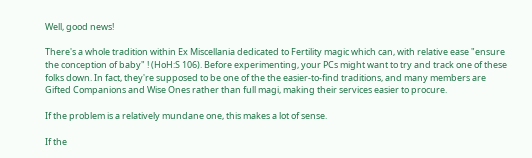Well, good news!

There's a whole tradition within Ex Miscellania dedicated to Fertility magic which can, with relative ease "ensure the conception of baby" ! (HoH:S 106). Before experimenting, your PCs might want to try and track one of these folks down. In fact, they're supposed to be one of the the easier-to-find traditions, and many members are Gifted Companions and Wise Ones rather than full magi, making their services easier to procure.

If the problem is a relatively mundane one, this makes a lot of sense.

If the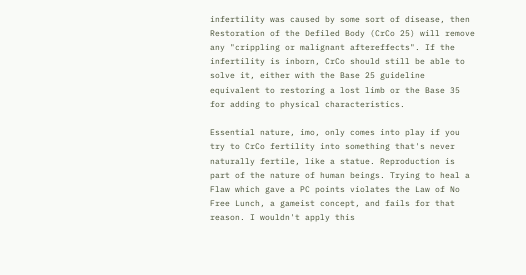infertility was caused by some sort of disease, then Restoration of the Defiled Body (CrCo 25) will remove any "crippling or malignant aftereffects". If the infertility is inborn, CrCo should still be able to solve it, either with the Base 25 guideline equivalent to restoring a lost limb or the Base 35 for adding to physical characteristics.

Essential nature, imo, only comes into play if you try to CrCo fertility into something that's never naturally fertile, like a statue. Reproduction is part of the nature of human beings. Trying to heal a Flaw which gave a PC points violates the Law of No Free Lunch, a gameist concept, and fails for that reason. I wouldn't apply this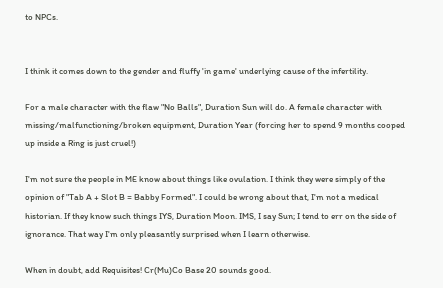to NPCs.


I think it comes down to the gender and fluffy 'in game' underlying cause of the infertility.

For a male character with the flaw "No Balls", Duration Sun will do. A female character with missing/malfunctioning/broken equipment, Duration Year (forcing her to spend 9 months cooped up inside a Ring is just cruel!)

I'm not sure the people in ME know about things like ovulation. I think they were simply of the opinion of "Tab A + Slot B = Babby Formed". I could be wrong about that, I'm not a medical historian. If they know such things IYS, Duration Moon. IMS, I say Sun; I tend to err on the side of ignorance. That way I'm only pleasantly surprised when I learn otherwise.

When in doubt, add Requisites! Cr(Mu)Co Base 20 sounds good.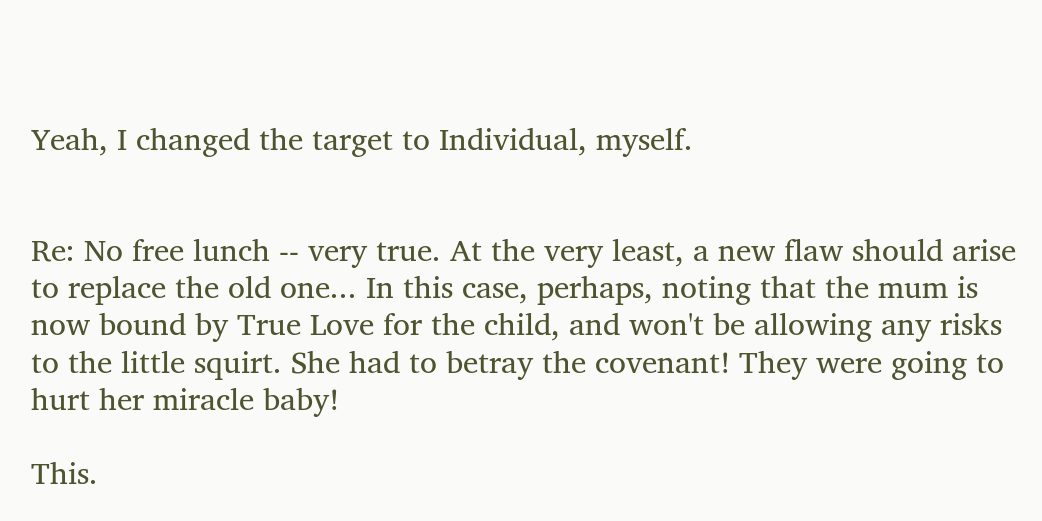Yeah, I changed the target to Individual, myself.


Re: No free lunch -- very true. At the very least, a new flaw should arise to replace the old one... In this case, perhaps, noting that the mum is now bound by True Love for the child, and won't be allowing any risks to the little squirt. She had to betray the covenant! They were going to hurt her miracle baby!

This.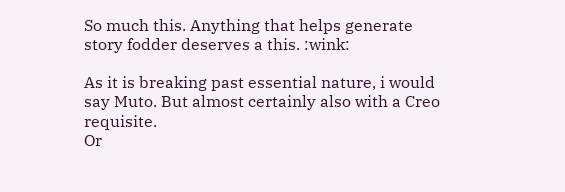So much this. Anything that helps generate story fodder deserves a this. :wink:

As it is breaking past essential nature, i would say Muto. But almost certainly also with a Creo requisite.
Or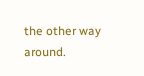the other way around.